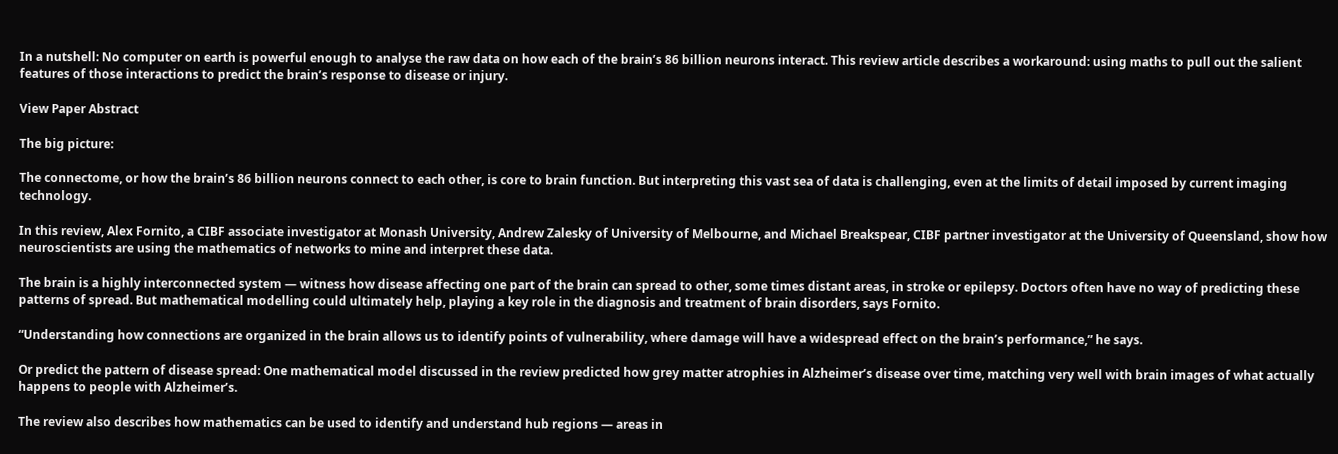In a nutshell: No computer on earth is powerful enough to analyse the raw data on how each of the brain’s 86 billion neurons interact. This review article describes a workaround: using maths to pull out the salient features of those interactions to predict the brain’s response to disease or injury.

View Paper Abstract

The big picture:

The connectome, or how the brain’s 86 billion neurons connect to each other, is core to brain function. But interpreting this vast sea of data is challenging, even at the limits of detail imposed by current imaging technology.

In this review, Alex Fornito, a CIBF associate investigator at Monash University, Andrew Zalesky of University of Melbourne, and Michael Breakspear, CIBF partner investigator at the University of Queensland, show how neuroscientists are using the mathematics of networks to mine and interpret these data.

The brain is a highly interconnected system — witness how disease affecting one part of the brain can spread to other, some times distant areas, in stroke or epilepsy. Doctors often have no way of predicting these patterns of spread. But mathematical modelling could ultimately help, playing a key role in the diagnosis and treatment of brain disorders, says Fornito.

“Understanding how connections are organized in the brain allows us to identify points of vulnerability, where damage will have a widespread effect on the brain’s performance,” he says.

Or predict the pattern of disease spread: One mathematical model discussed in the review predicted how grey matter atrophies in Alzheimer’s disease over time, matching very well with brain images of what actually happens to people with Alzheimer’s.

The review also describes how mathematics can be used to identify and understand hub regions — areas in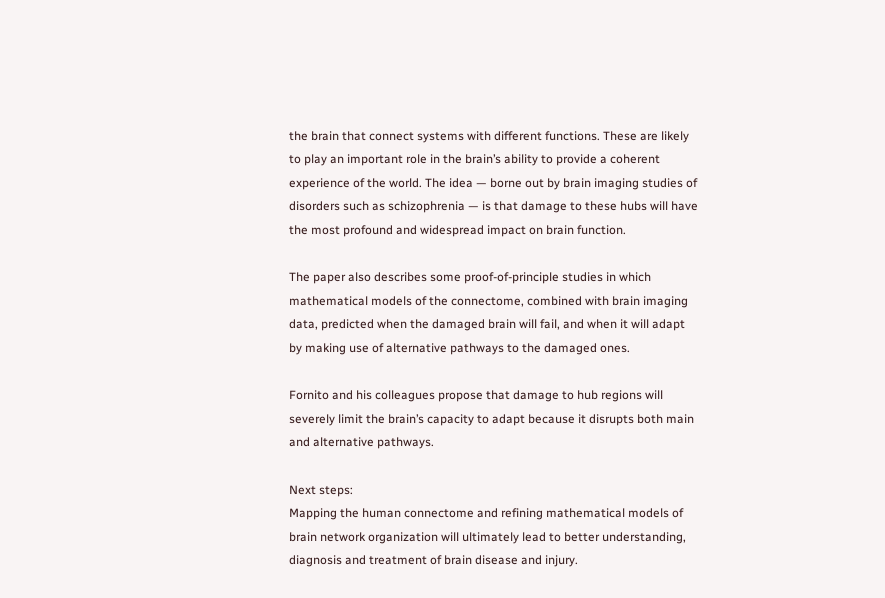the brain that connect systems with different functions. These are likely to play an important role in the brain’s ability to provide a coherent experience of the world. The idea — borne out by brain imaging studies of disorders such as schizophrenia — is that damage to these hubs will have the most profound and widespread impact on brain function.

The paper also describes some proof-of-principle studies in which mathematical models of the connectome, combined with brain imaging data, predicted when the damaged brain will fail, and when it will adapt by making use of alternative pathways to the damaged ones.

Fornito and his colleagues propose that damage to hub regions will severely limit the brain’s capacity to adapt because it disrupts both main and alternative pathways.

Next steps:
Mapping the human connectome and refining mathematical models of brain network organization will ultimately lead to better understanding, diagnosis and treatment of brain disease and injury.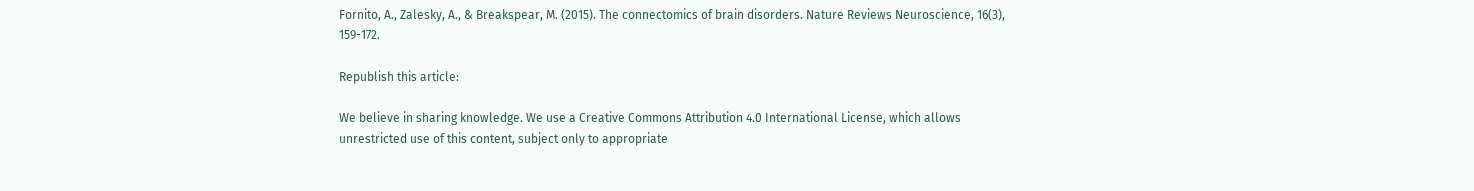Fornito, A., Zalesky, A., & Breakspear, M. (2015). The connectomics of brain disorders. Nature Reviews Neuroscience, 16(3), 159-172.

Republish this article:

We believe in sharing knowledge. We use a Creative Commons Attribution 4.0 International License, which allows unrestricted use of this content, subject only to appropriate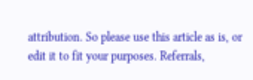attribution. So please use this article as is, or edit it to fit your purposes. Referrals,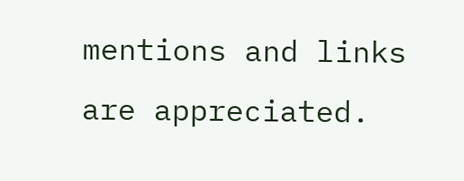mentions and links are appreciated.